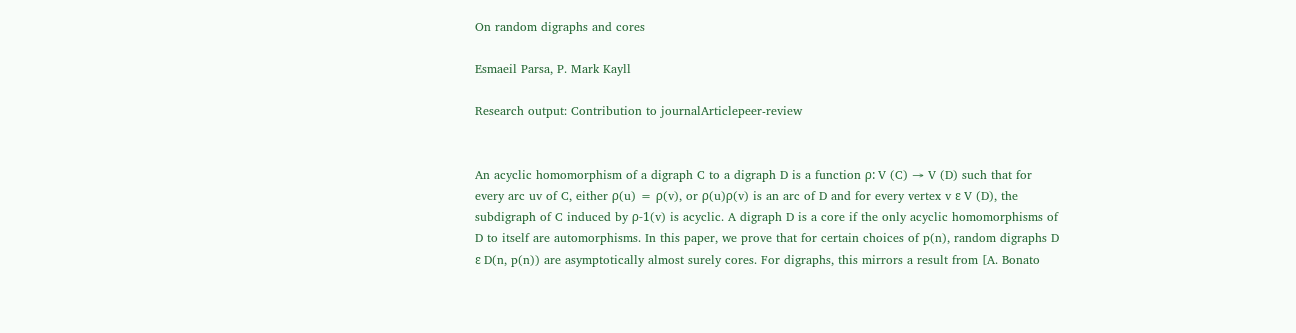On random digraphs and cores

Esmaeil Parsa, P. Mark Kayll

Research output: Contribution to journalArticlepeer-review


An acyclic homomorphism of a digraph C to a digraph D is a function ρ: V (C) → V (D) such that for every arc uv of C, either ρ(u) = ρ(v), or ρ(u)ρ(v) is an arc of D and for every vertex v ε V (D), the subdigraph of C induced by ρ-1(v) is acyclic. A digraph D is a core if the only acyclic homomorphisms of D to itself are automorphisms. In this paper, we prove that for certain choices of p(n), random digraphs D ε D(n, p(n)) are asymptotically almost surely cores. For digraphs, this mirrors a result from [A. Bonato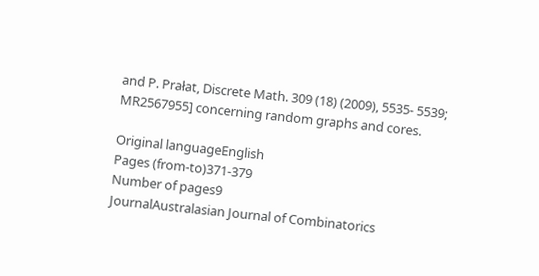and P. Prałat, Discrete Math. 309 (18) (2009), 5535- 5539; MR2567955] concerning random graphs and cores.

Original languageEnglish
Pages (from-to)371-379
Number of pages9
JournalAustralasian Journal of Combinatorics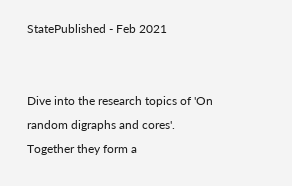StatePublished - Feb 2021


Dive into the research topics of 'On random digraphs and cores'. Together they form a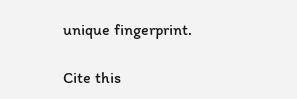unique fingerprint.

Cite this